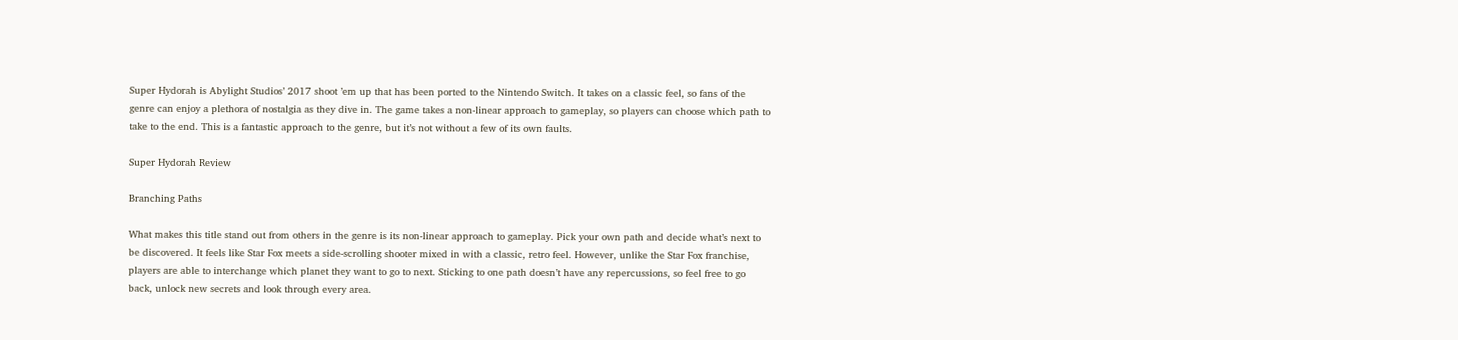Super Hydorah is Abylight Studios’ 2017 shoot ’em up that has been ported to the Nintendo Switch. It takes on a classic feel, so fans of the genre can enjoy a plethora of nostalgia as they dive in. The game takes a non-linear approach to gameplay, so players can choose which path to take to the end. This is a fantastic approach to the genre, but it’s not without a few of its own faults.

Super Hydorah Review

Branching Paths

What makes this title stand out from others in the genre is its non-linear approach to gameplay. Pick your own path and decide what’s next to be discovered. It feels like Star Fox meets a side-scrolling shooter mixed in with a classic, retro feel. However, unlike the Star Fox franchise, players are able to interchange which planet they want to go to next. Sticking to one path doesn’t have any repercussions, so feel free to go back, unlock new secrets and look through every area.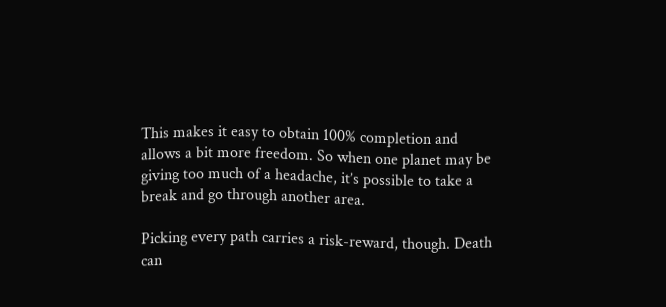This makes it easy to obtain 100% completion and allows a bit more freedom. So when one planet may be giving too much of a headache, it’s possible to take a break and go through another area.

Picking every path carries a risk-reward, though. Death can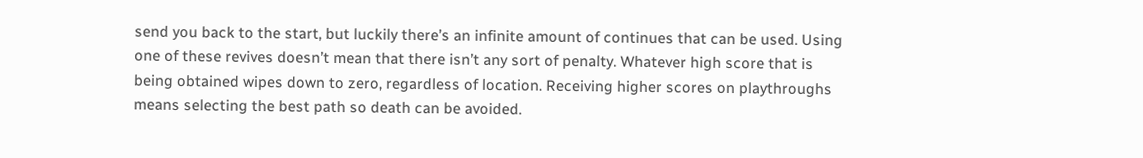send you back to the start, but luckily there’s an infinite amount of continues that can be used. Using one of these revives doesn’t mean that there isn’t any sort of penalty. Whatever high score that is being obtained wipes down to zero, regardless of location. Receiving higher scores on playthroughs means selecting the best path so death can be avoided.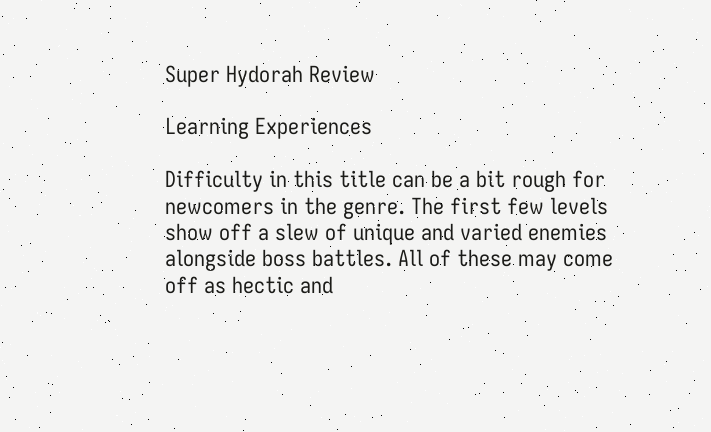Super Hydorah Review

Learning Experiences

Difficulty in this title can be a bit rough for newcomers in the genre. The first few levels show off a slew of unique and varied enemies alongside boss battles. All of these may come off as hectic and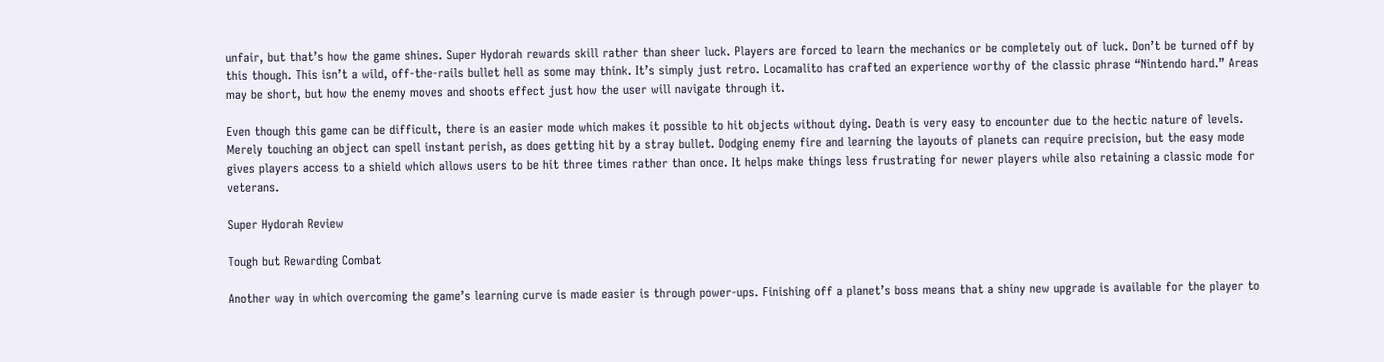unfair, but that’s how the game shines. Super Hydorah rewards skill rather than sheer luck. Players are forced to learn the mechanics or be completely out of luck. Don’t be turned off by this though. This isn’t a wild, off-the-rails bullet hell as some may think. It’s simply just retro. Locamalito has crafted an experience worthy of the classic phrase “Nintendo hard.” Areas may be short, but how the enemy moves and shoots effect just how the user will navigate through it.

Even though this game can be difficult, there is an easier mode which makes it possible to hit objects without dying. Death is very easy to encounter due to the hectic nature of levels. Merely touching an object can spell instant perish, as does getting hit by a stray bullet. Dodging enemy fire and learning the layouts of planets can require precision, but the easy mode gives players access to a shield which allows users to be hit three times rather than once. It helps make things less frustrating for newer players while also retaining a classic mode for veterans.

Super Hydorah Review

Tough but Rewarding Combat

Another way in which overcoming the game’s learning curve is made easier is through power-ups. Finishing off a planet’s boss means that a shiny new upgrade is available for the player to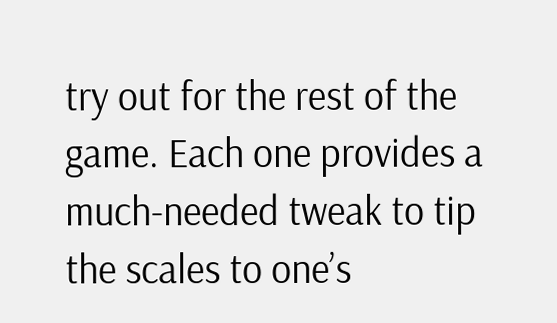try out for the rest of the game. Each one provides a much-needed tweak to tip the scales to one’s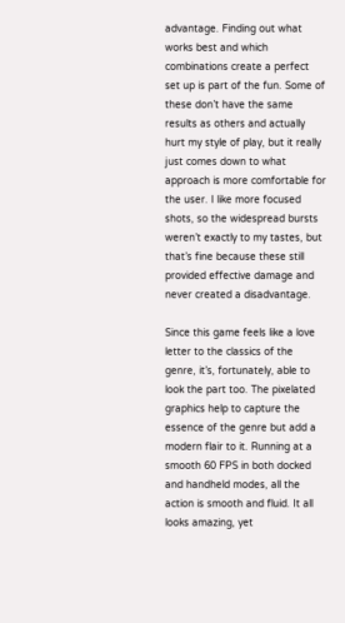advantage. Finding out what works best and which combinations create a perfect set up is part of the fun. Some of these don’t have the same results as others and actually hurt my style of play, but it really just comes down to what approach is more comfortable for the user. I like more focused shots, so the widespread bursts weren’t exactly to my tastes, but that’s fine because these still provided effective damage and never created a disadvantage.

Since this game feels like a love letter to the classics of the genre, it’s, fortunately, able to look the part too. The pixelated graphics help to capture the essence of the genre but add a modern flair to it. Running at a smooth 60 FPS in both docked and handheld modes, all the action is smooth and fluid. It all looks amazing, yet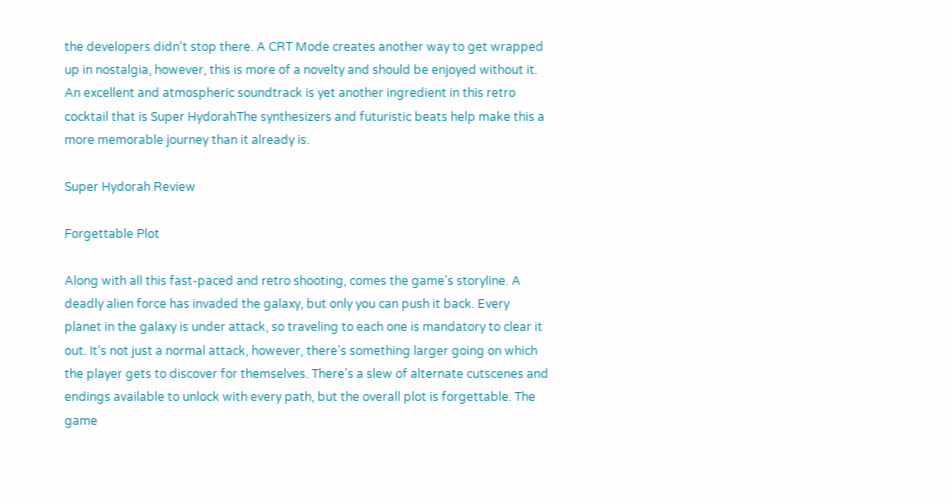the developers didn’t stop there. A CRT Mode creates another way to get wrapped up in nostalgia, however, this is more of a novelty and should be enjoyed without it. An excellent and atmospheric soundtrack is yet another ingredient in this retro cocktail that is Super HydorahThe synthesizers and futuristic beats help make this a more memorable journey than it already is.

Super Hydorah Review

Forgettable Plot

Along with all this fast-paced and retro shooting, comes the game’s storyline. A deadly alien force has invaded the galaxy, but only you can push it back. Every planet in the galaxy is under attack, so traveling to each one is mandatory to clear it out. It’s not just a normal attack, however, there’s something larger going on which the player gets to discover for themselves. There’s a slew of alternate cutscenes and endings available to unlock with every path, but the overall plot is forgettable. The game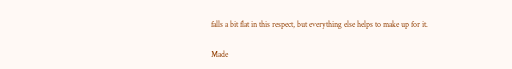falls a bit flat in this respect, but everything else helps to make up for it.

Made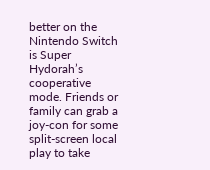better on the Nintendo Switch is Super Hydorah’s cooperative mode. Friends or family can grab a joy-con for some split-screen local play to take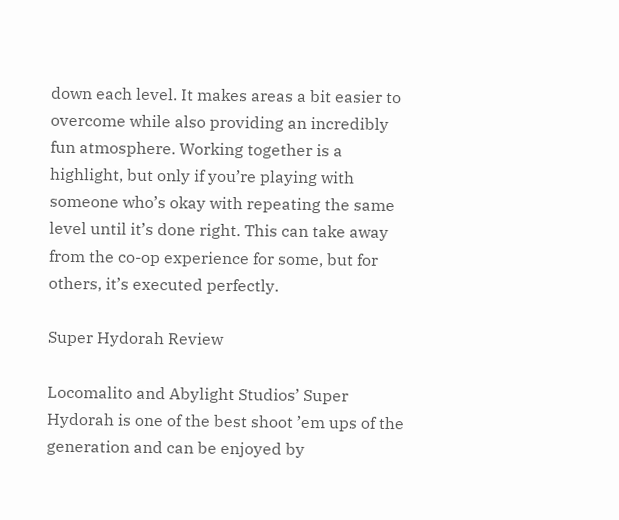down each level. It makes areas a bit easier to overcome while also providing an incredibly fun atmosphere. Working together is a highlight, but only if you’re playing with someone who’s okay with repeating the same level until it’s done right. This can take away from the co-op experience for some, but for others, it’s executed perfectly.

Super Hydorah Review

Locomalito and Abylight Studios’ Super Hydorah is one of the best shoot ’em ups of the generation and can be enjoyed by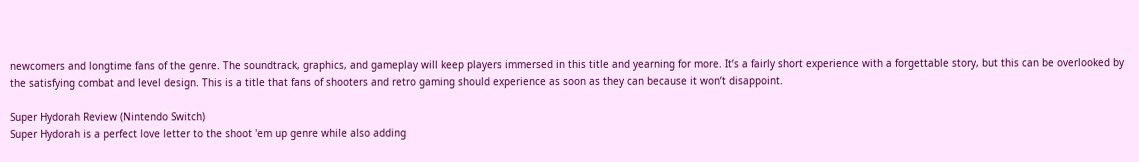newcomers and longtime fans of the genre. The soundtrack, graphics, and gameplay will keep players immersed in this title and yearning for more. It’s a fairly short experience with a forgettable story, but this can be overlooked by the satisfying combat and level design. This is a title that fans of shooters and retro gaming should experience as soon as they can because it won’t disappoint.

Super Hydorah Review (Nintendo Switch)
Super Hydorah is a perfect love letter to the shoot 'em up genre while also adding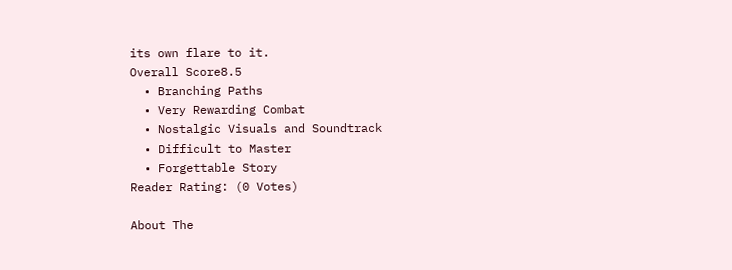its own flare to it.
Overall Score8.5
  • Branching Paths
  • Very Rewarding Combat
  • Nostalgic Visuals and Soundtrack
  • Difficult to Master
  • Forgettable Story
Reader Rating: (0 Votes)

About The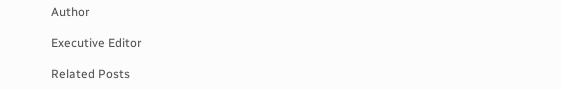Author

Executive Editor

Related Posts